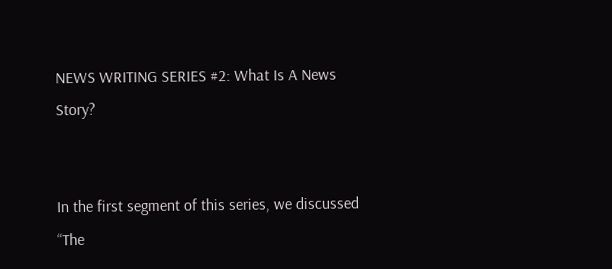NEWS WRITING SERIES #2: What Is A News Story?


In the first segment of this series, we discussed “The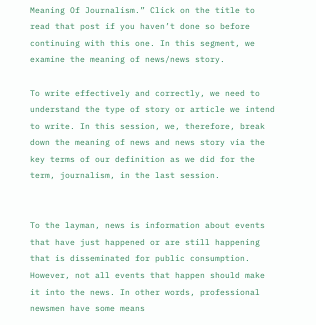Meaning Of Journalism.” Click on the title to read that post if you haven’t done so before continuing with this one. In this segment, we examine the meaning of news/news story.

To write effectively and correctly, we need to understand the type of story or article we intend to write. In this session, we, therefore, break down the meaning of news and news story via the key terms of our definition as we did for the term, journalism, in the last session.


To the layman, news is information about events that have just happened or are still happening that is disseminated for public consumption. However, not all events that happen should make it into the news. In other words, professional newsmen have some means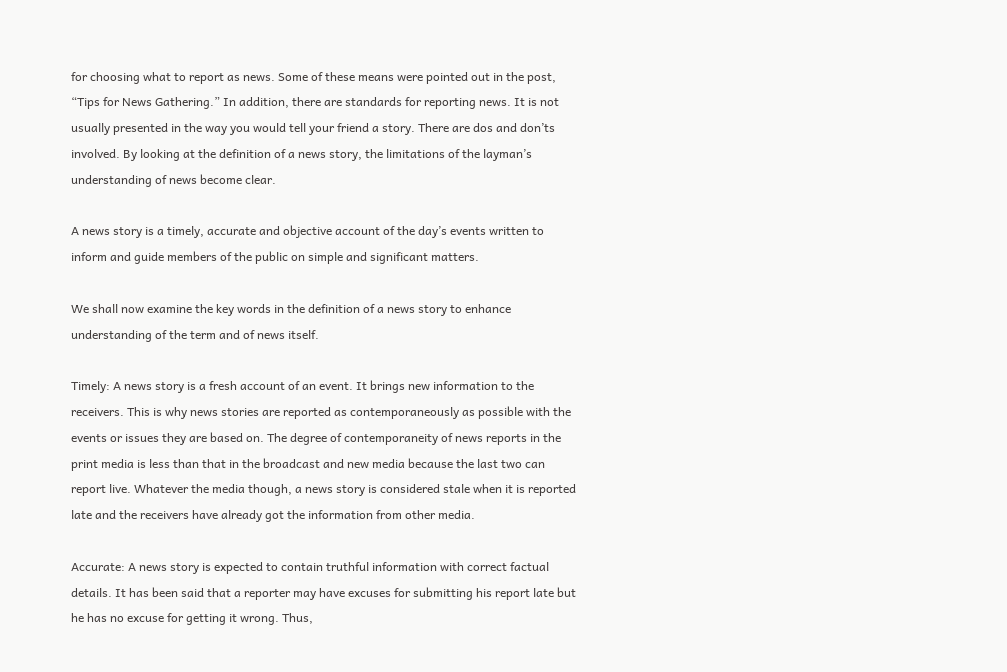for choosing what to report as news. Some of these means were pointed out in the post, “Tips for News Gathering.” In addition, there are standards for reporting news. It is not usually presented in the way you would tell your friend a story. There are dos and don’ts involved. By looking at the definition of a news story, the limitations of the layman’s understanding of news become clear.

A news story is a timely, accurate and objective account of the day’s events written to inform and guide members of the public on simple and significant matters.

We shall now examine the key words in the definition of a news story to enhance understanding of the term and of news itself.

Timely: A news story is a fresh account of an event. It brings new information to the receivers. This is why news stories are reported as contemporaneously as possible with the events or issues they are based on. The degree of contemporaneity of news reports in the print media is less than that in the broadcast and new media because the last two can report live. Whatever the media though, a news story is considered stale when it is reported late and the receivers have already got the information from other media.

Accurate: A news story is expected to contain truthful information with correct factual details. It has been said that a reporter may have excuses for submitting his report late but he has no excuse for getting it wrong. Thus,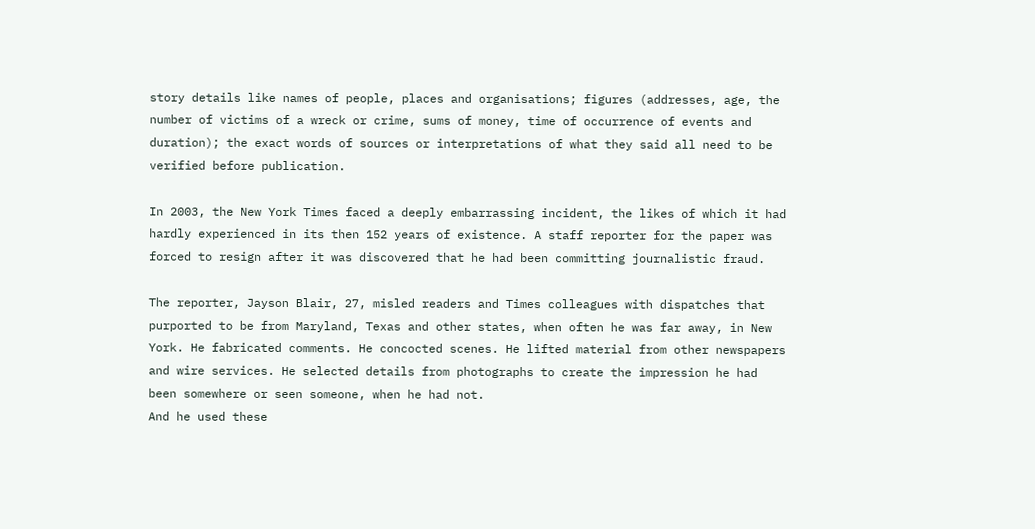story details like names of people, places and organisations; figures (addresses, age, the number of victims of a wreck or crime, sums of money, time of occurrence of events and duration); the exact words of sources or interpretations of what they said all need to be verified before publication.

In 2003, the New York Times faced a deeply embarrassing incident, the likes of which it had hardly experienced in its then 152 years of existence. A staff reporter for the paper was forced to resign after it was discovered that he had been committing journalistic fraud.

The reporter, Jayson Blair, 27, misled readers and Times colleagues with dispatches that purported to be from Maryland, Texas and other states, when often he was far away, in New York. He fabricated comments. He concocted scenes. He lifted material from other newspapers and wire services. He selected details from photographs to create the impression he had been somewhere or seen someone, when he had not.
And he used these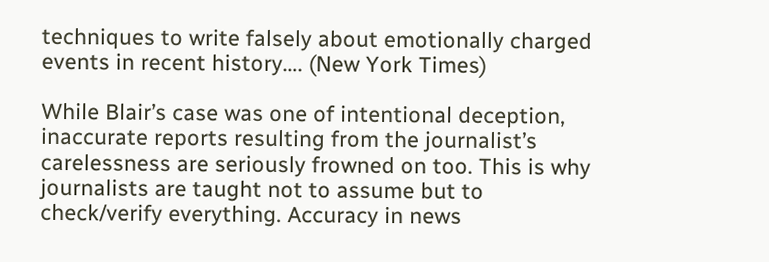techniques to write falsely about emotionally charged events in recent history…. (New York Times)

While Blair’s case was one of intentional deception, inaccurate reports resulting from the journalist’s carelessness are seriously frowned on too. This is why journalists are taught not to assume but to check/verify everything. Accuracy in news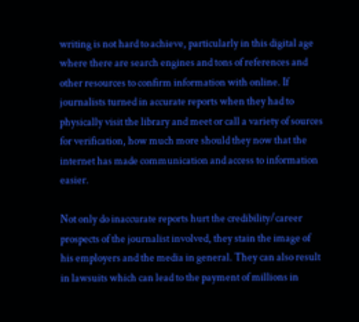writing is not hard to achieve, particularly in this digital age where there are search engines and tons of references and other resources to confirm information with online. If journalists turned in accurate reports when they had to physically visit the library and meet or call a variety of sources for verification, how much more should they now that the internet has made communication and access to information easier.

Not only do inaccurate reports hurt the credibility/career prospects of the journalist involved, they stain the image of his employers and the media in general. They can also result in lawsuits which can lead to the payment of millions in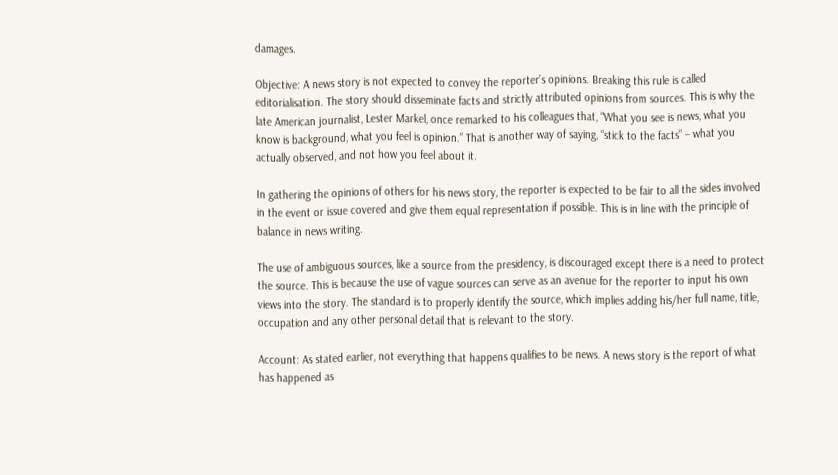damages.

Objective: A news story is not expected to convey the reporter’s opinions. Breaking this rule is called editorialisation. The story should disseminate facts and strictly attributed opinions from sources. This is why the late American journalist, Lester Markel, once remarked to his colleagues that, “What you see is news, what you know is background, what you feel is opinion.” That is another way of saying, “stick to the facts” – what you actually observed, and not how you feel about it.

In gathering the opinions of others for his news story, the reporter is expected to be fair to all the sides involved in the event or issue covered and give them equal representation if possible. This is in line with the principle of balance in news writing.

The use of ambiguous sources, like a source from the presidency, is discouraged except there is a need to protect the source. This is because the use of vague sources can serve as an avenue for the reporter to input his own views into the story. The standard is to properly identify the source, which implies adding his/her full name, title, occupation and any other personal detail that is relevant to the story.

Account: As stated earlier, not everything that happens qualifies to be news. A news story is the report of what has happened as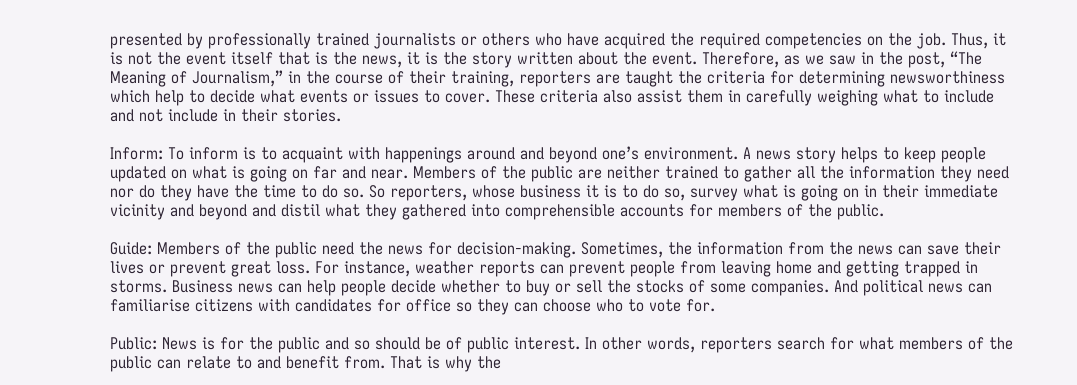presented by professionally trained journalists or others who have acquired the required competencies on the job. Thus, it is not the event itself that is the news, it is the story written about the event. Therefore, as we saw in the post, “The Meaning of Journalism,” in the course of their training, reporters are taught the criteria for determining newsworthiness which help to decide what events or issues to cover. These criteria also assist them in carefully weighing what to include and not include in their stories.

Inform: To inform is to acquaint with happenings around and beyond one’s environment. A news story helps to keep people updated on what is going on far and near. Members of the public are neither trained to gather all the information they need nor do they have the time to do so. So reporters, whose business it is to do so, survey what is going on in their immediate vicinity and beyond and distil what they gathered into comprehensible accounts for members of the public.

Guide: Members of the public need the news for decision-making. Sometimes, the information from the news can save their lives or prevent great loss. For instance, weather reports can prevent people from leaving home and getting trapped in storms. Business news can help people decide whether to buy or sell the stocks of some companies. And political news can familiarise citizens with candidates for office so they can choose who to vote for.

Public: News is for the public and so should be of public interest. In other words, reporters search for what members of the public can relate to and benefit from. That is why the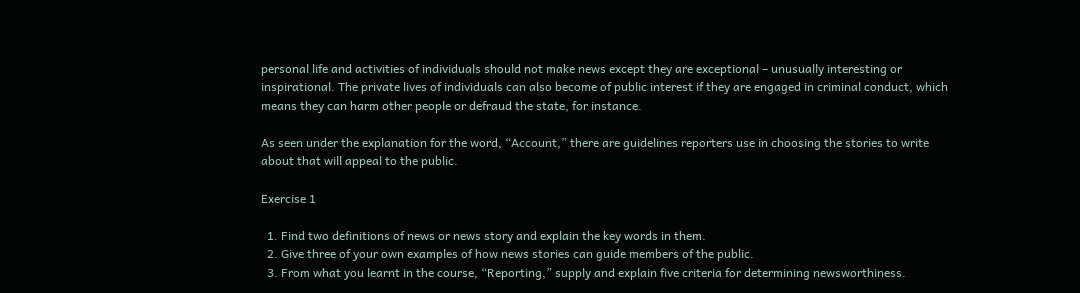personal life and activities of individuals should not make news except they are exceptional – unusually interesting or inspirational. The private lives of individuals can also become of public interest if they are engaged in criminal conduct, which means they can harm other people or defraud the state, for instance.

As seen under the explanation for the word, “Account,” there are guidelines reporters use in choosing the stories to write about that will appeal to the public.

Exercise 1

  1. Find two definitions of news or news story and explain the key words in them.
  2. Give three of your own examples of how news stories can guide members of the public.
  3. From what you learnt in the course, “Reporting,” supply and explain five criteria for determining newsworthiness.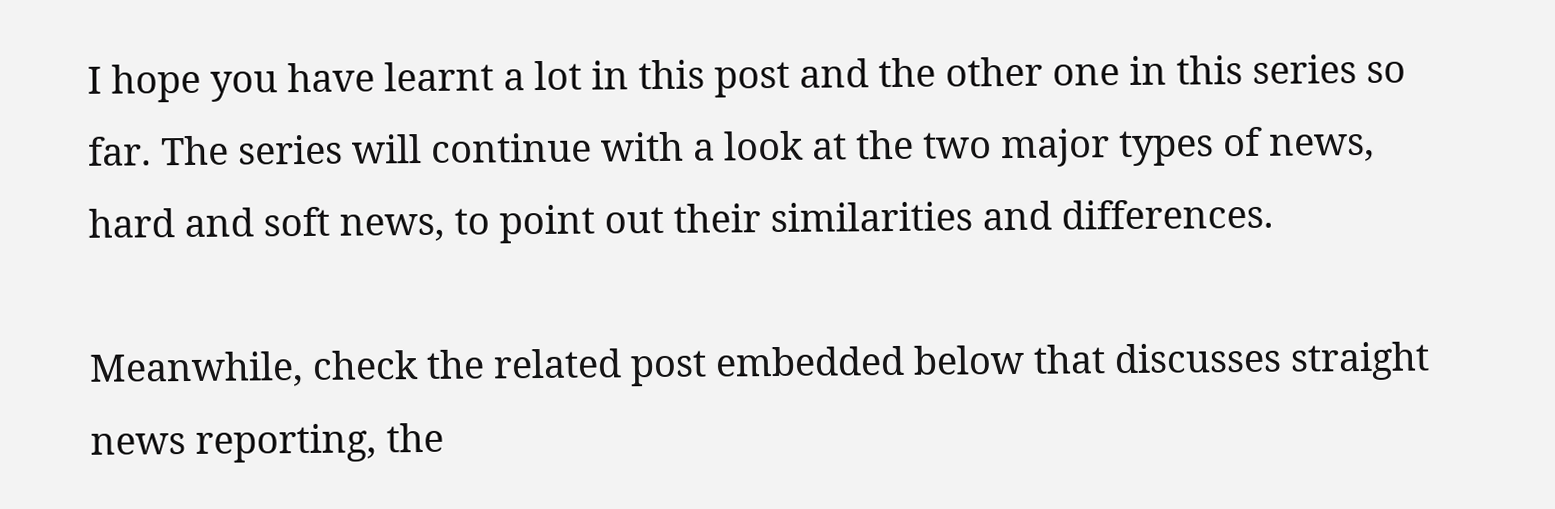I hope you have learnt a lot in this post and the other one in this series so far. The series will continue with a look at the two major types of news, hard and soft news, to point out their similarities and differences.

Meanwhile, check the related post embedded below that discusses straight news reporting, the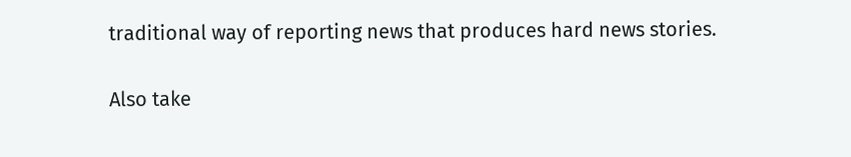traditional way of reporting news that produces hard news stories.

Also take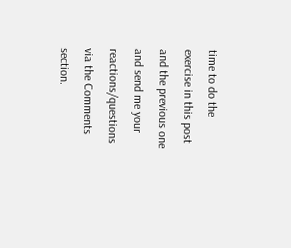time to do the exercise in this post and the previous one and send me your reactions/questions via the Comments section.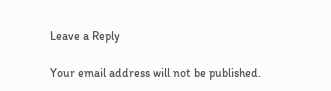Leave a Reply

Your email address will not be published.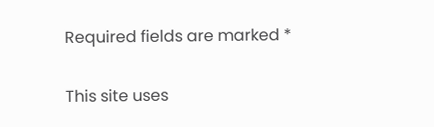Required fields are marked *

This site uses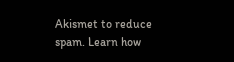Akismet to reduce spam. Learn how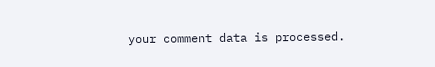your comment data is processed.